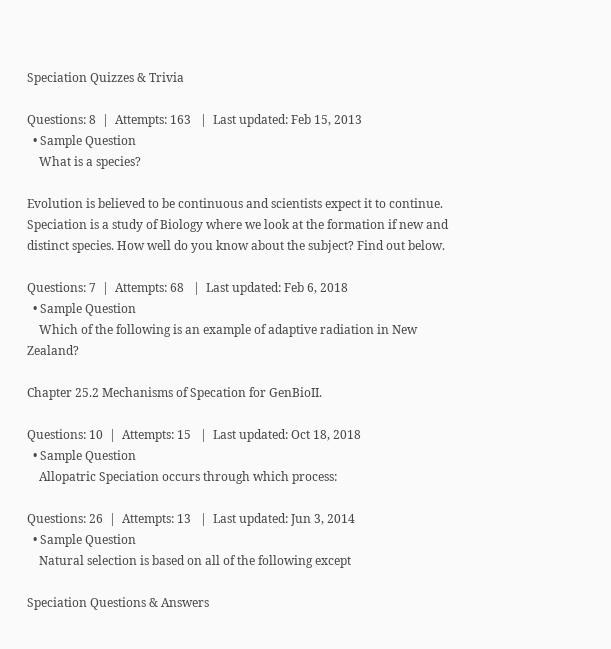Speciation Quizzes & Trivia

Questions: 8  |  Attempts: 163   |  Last updated: Feb 15, 2013
  • Sample Question
    What is a species?

Evolution is believed to be continuous and scientists expect it to continue. Speciation is a study of Biology where we look at the formation if new and distinct species. How well do you know about the subject? Find out below.

Questions: 7  |  Attempts: 68   |  Last updated: Feb 6, 2018
  • Sample Question
    Which of the following is an example of adaptive radiation in New Zealand?

Chapter 25.2 Mechanisms of Specation for GenBioII.

Questions: 10  |  Attempts: 15   |  Last updated: Oct 18, 2018
  • Sample Question
    Allopatric Speciation occurs through which process:

Questions: 26  |  Attempts: 13   |  Last updated: Jun 3, 2014
  • Sample Question
    Natural selection is based on all of the following except

Speciation Questions & Answers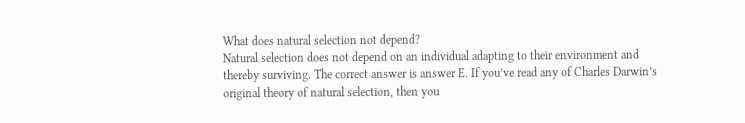What does natural selection not depend?
Natural selection does not depend on an individual adapting to their environment and thereby surviving. The correct answer is answer E. If you’ve read any of Charles Darwin’s original theory of natural selection, then you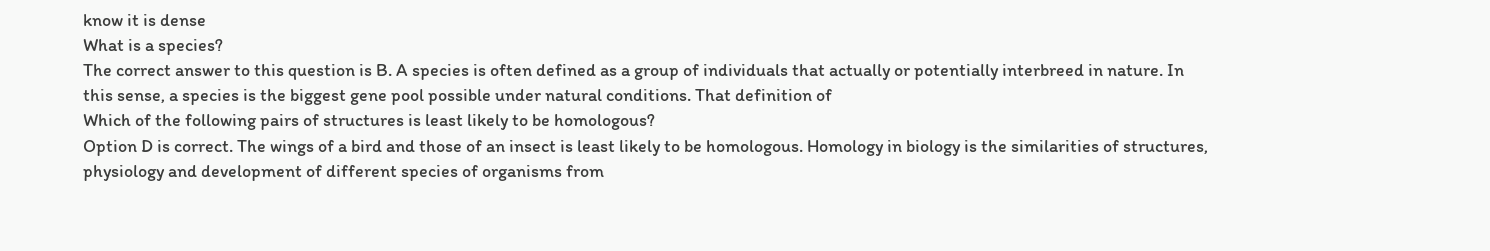know it is dense
What is a species?
The correct answer to this question is B. A species is often defined as a group of individuals that actually or potentially interbreed in nature. In this sense, a species is the biggest gene pool possible under natural conditions. That definition of
Which of the following pairs of structures is least likely to be homologous?
Option D is correct. The wings of a bird and those of an insect is least likely to be homologous. Homology in biology is the similarities of structures, physiology and development of different species of organisms from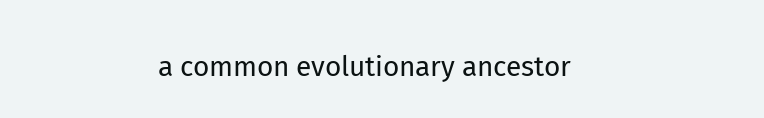a common evolutionary ancestor